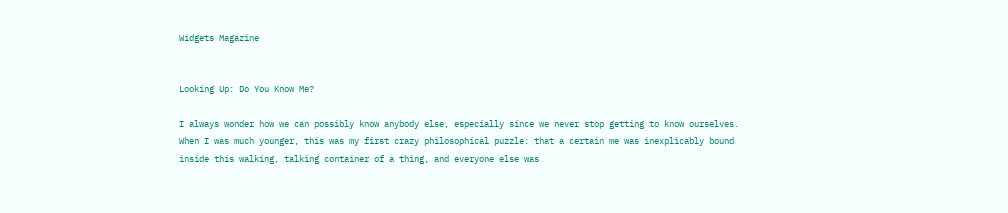Widgets Magazine


Looking Up: Do You Know Me?

I always wonder how we can possibly know anybody else, especially since we never stop getting to know ourselves. When I was much younger, this was my first crazy philosophical puzzle: that a certain me was inexplicably bound inside this walking, talking container of a thing, and everyone else was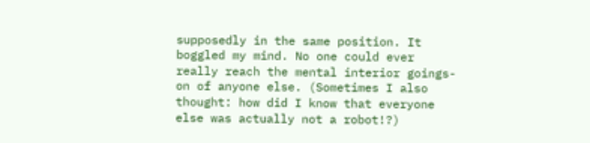supposedly in the same position. It boggled my mind. No one could ever really reach the mental interior goings-on of anyone else. (Sometimes I also thought: how did I know that everyone else was actually not a robot!?)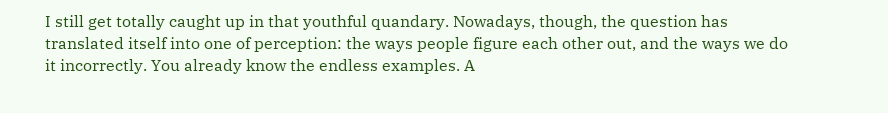I still get totally caught up in that youthful quandary. Nowadays, though, the question has translated itself into one of perception: the ways people figure each other out, and the ways we do it incorrectly. You already know the endless examples. A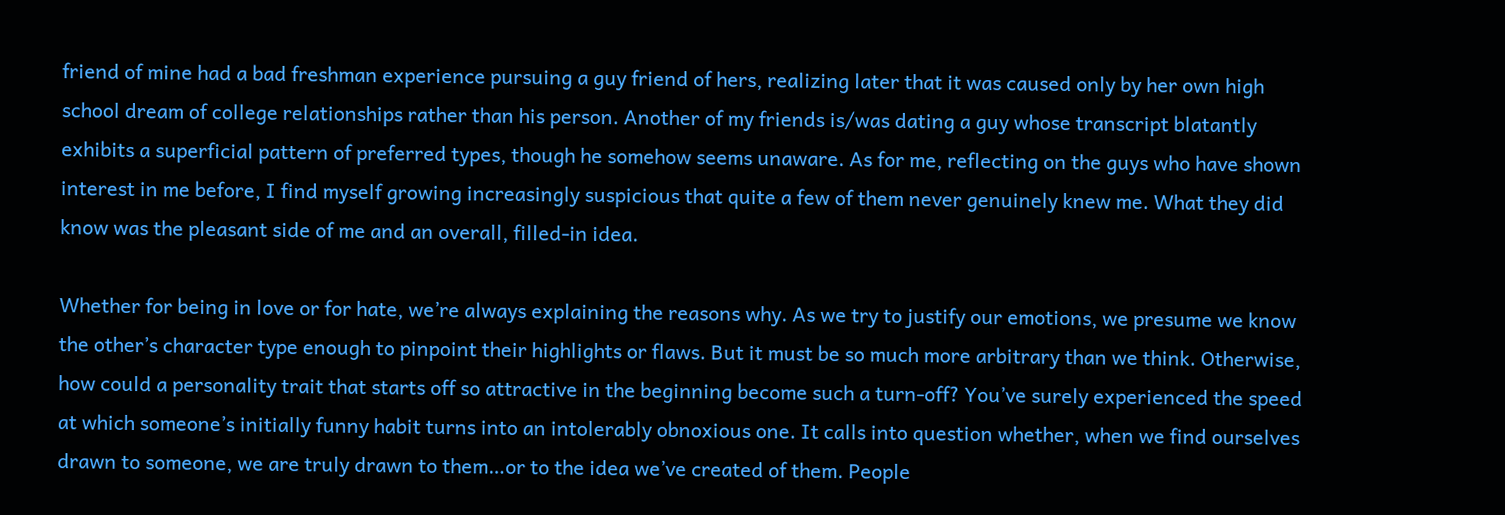friend of mine had a bad freshman experience pursuing a guy friend of hers, realizing later that it was caused only by her own high school dream of college relationships rather than his person. Another of my friends is/was dating a guy whose transcript blatantly exhibits a superficial pattern of preferred types, though he somehow seems unaware. As for me, reflecting on the guys who have shown interest in me before, I find myself growing increasingly suspicious that quite a few of them never genuinely knew me. What they did know was the pleasant side of me and an overall, filled-in idea.

Whether for being in love or for hate, we’re always explaining the reasons why. As we try to justify our emotions, we presume we know the other’s character type enough to pinpoint their highlights or flaws. But it must be so much more arbitrary than we think. Otherwise, how could a personality trait that starts off so attractive in the beginning become such a turn-off? You’ve surely experienced the speed at which someone’s initially funny habit turns into an intolerably obnoxious one. It calls into question whether, when we find ourselves drawn to someone, we are truly drawn to them…or to the idea we’ve created of them. People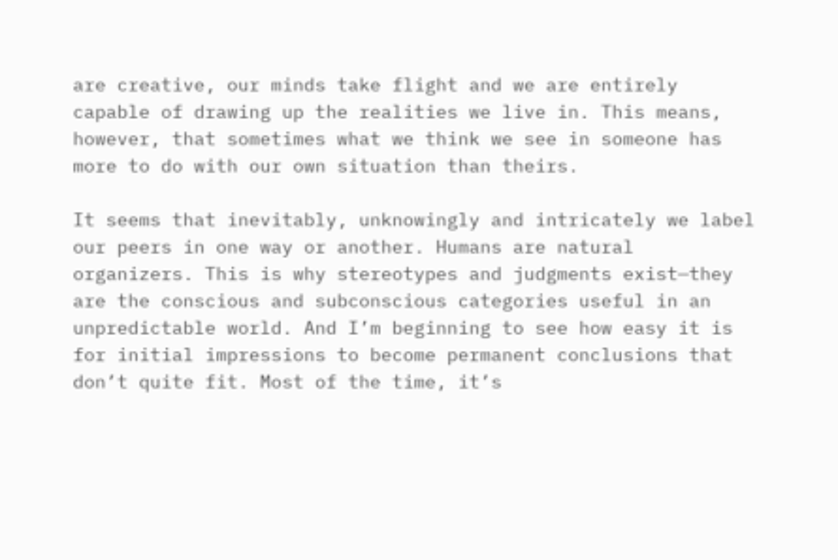are creative, our minds take flight and we are entirely capable of drawing up the realities we live in. This means, however, that sometimes what we think we see in someone has more to do with our own situation than theirs.

It seems that inevitably, unknowingly and intricately we label our peers in one way or another. Humans are natural organizers. This is why stereotypes and judgments exist—they are the conscious and subconscious categories useful in an unpredictable world. And I’m beginning to see how easy it is for initial impressions to become permanent conclusions that don’t quite fit. Most of the time, it’s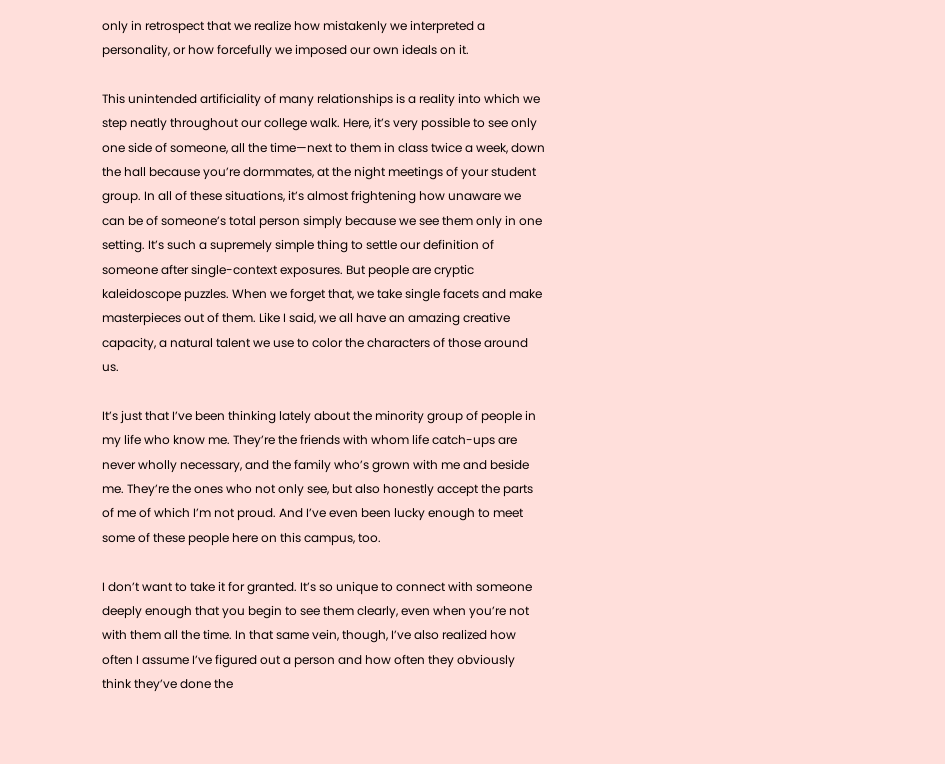only in retrospect that we realize how mistakenly we interpreted a personality, or how forcefully we imposed our own ideals on it.

This unintended artificiality of many relationships is a reality into which we step neatly throughout our college walk. Here, it’s very possible to see only one side of someone, all the time—next to them in class twice a week, down the hall because you’re dormmates, at the night meetings of your student group. In all of these situations, it’s almost frightening how unaware we can be of someone’s total person simply because we see them only in one setting. It’s such a supremely simple thing to settle our definition of someone after single-context exposures. But people are cryptic kaleidoscope puzzles. When we forget that, we take single facets and make masterpieces out of them. Like I said, we all have an amazing creative capacity, a natural talent we use to color the characters of those around us.

It’s just that I’ve been thinking lately about the minority group of people in my life who know me. They’re the friends with whom life catch-ups are never wholly necessary, and the family who’s grown with me and beside me. They’re the ones who not only see, but also honestly accept the parts of me of which I’m not proud. And I’ve even been lucky enough to meet some of these people here on this campus, too.

I don’t want to take it for granted. It’s so unique to connect with someone deeply enough that you begin to see them clearly, even when you’re not with them all the time. In that same vein, though, I’ve also realized how often I assume I’ve figured out a person and how often they obviously think they’ve done the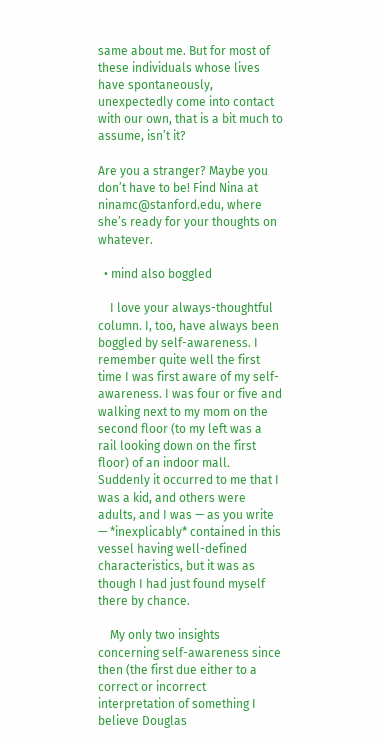same about me. But for most of these individuals whose lives have spontaneously, unexpectedly come into contact with our own, that is a bit much to assume, isn’t it?

Are you a stranger? Maybe you don’t have to be! Find Nina at ninamc@stanford.edu, where she’s ready for your thoughts on whatever.

  • mind also boggled

    I love your always-thoughtful column. I, too, have always been boggled by self-awareness. I remember quite well the first time I was first aware of my self-awareness. I was four or five and walking next to my mom on the second floor (to my left was a rail looking down on the first floor) of an indoor mall. Suddenly it occurred to me that I was a kid, and others were adults, and I was — as you write — *inexplicably* contained in this vessel having well-defined characteristics, but it was as though I had just found myself there by chance.

    My only two insights concerning self-awareness since then (the first due either to a correct or incorrect interpretation of something I believe Douglas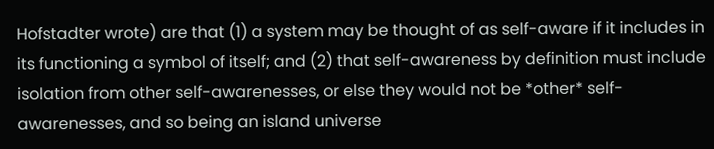Hofstadter wrote) are that (1) a system may be thought of as self-aware if it includes in its functioning a symbol of itself; and (2) that self-awareness by definition must include isolation from other self-awarenesses, or else they would not be *other* self-awarenesses, and so being an island universe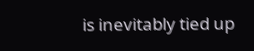is inevitably tied up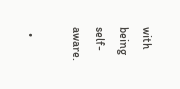with being self-aware.

  •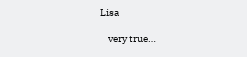Lisa

    very true…